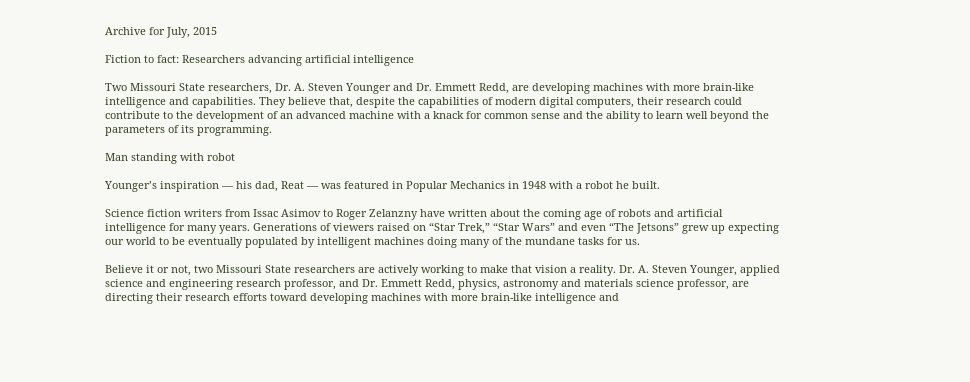Archive for July, 2015

Fiction to fact: Researchers advancing artificial intelligence

Two Missouri State researchers, Dr. A. Steven Younger and Dr. Emmett Redd, are developing machines with more brain-like intelligence and capabilities. They believe that, despite the capabilities of modern digital computers, their research could contribute to the development of an advanced machine with a knack for common sense and the ability to learn well beyond the parameters of its programming.

Man standing with robot

Younger’s inspiration — his dad, Reat — was featured in Popular Mechanics in 1948 with a robot he built.

Science fiction writers from Issac Asimov to Roger Zelanzny have written about the coming age of robots and artificial intelligence for many years. Generations of viewers raised on “Star Trek,” “Star Wars” and even “The Jetsons” grew up expecting our world to be eventually populated by intelligent machines doing many of the mundane tasks for us.

Believe it or not, two Missouri State researchers are actively working to make that vision a reality. Dr. A. Steven Younger, applied science and engineering research professor, and Dr. Emmett Redd, physics, astronomy and materials science professor, are directing their research efforts toward developing machines with more brain-like intelligence and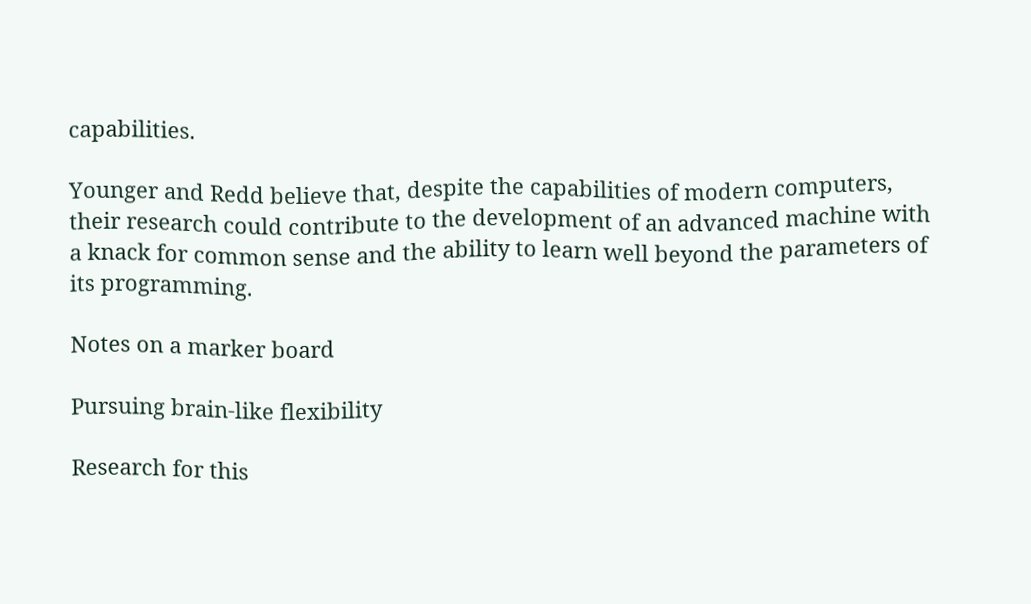capabilities.

Younger and Redd believe that, despite the capabilities of modern computers, their research could contribute to the development of an advanced machine with a knack for common sense and the ability to learn well beyond the parameters of its programming.

Notes on a marker board

Pursuing brain-like flexibility

Research for this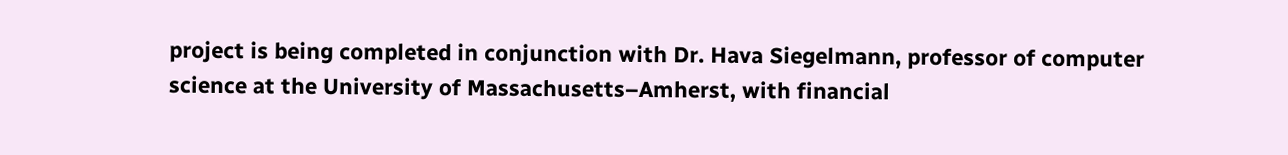project is being completed in conjunction with Dr. Hava Siegelmann, professor of computer science at the University of Massachusetts–Amherst, with financial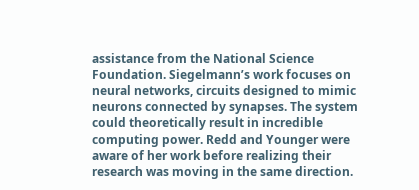assistance from the National Science Foundation. Siegelmann’s work focuses on neural networks, circuits designed to mimic neurons connected by synapses. The system could theoretically result in incredible computing power. Redd and Younger were aware of her work before realizing their research was moving in the same direction.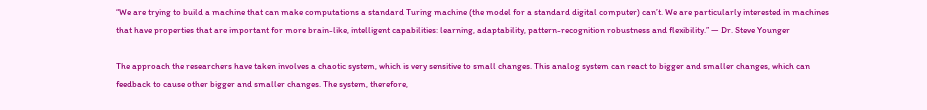“We are trying to build a machine that can make computations a standard Turing machine (the model for a standard digital computer) can’t. We are particularly interested in machines that have properties that are important for more brain-like, intelligent capabilities: learning, adaptability, pattern-recognition robustness and flexibility.” — Dr. Steve Younger

The approach the researchers have taken involves a chaotic system, which is very sensitive to small changes. This analog system can react to bigger and smaller changes, which can feedback to cause other bigger and smaller changes. The system, therefore,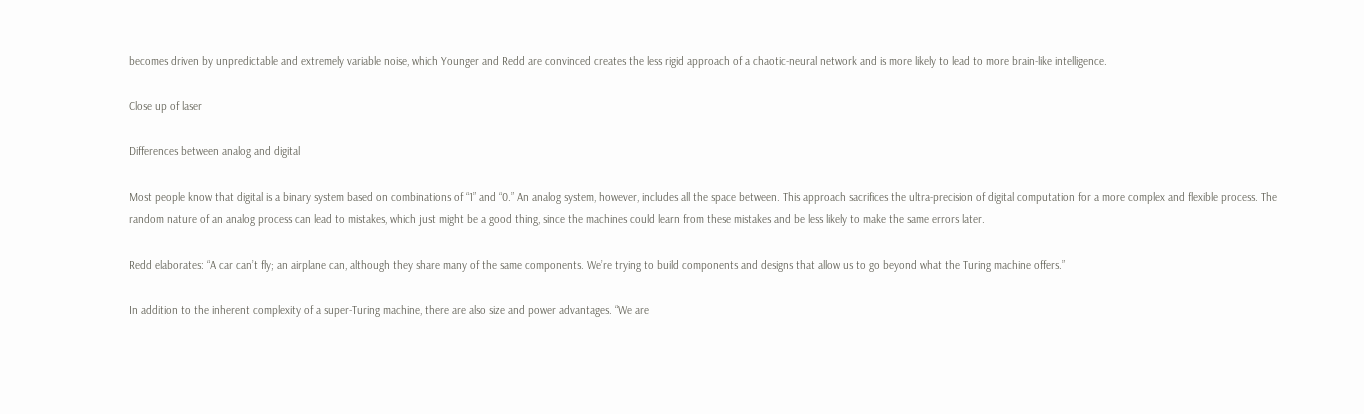becomes driven by unpredictable and extremely variable noise, which Younger and Redd are convinced creates the less rigid approach of a chaotic-neural network and is more likely to lead to more brain-like intelligence.

Close up of laser

Differences between analog and digital

Most people know that digital is a binary system based on combinations of “1” and “0.” An analog system, however, includes all the space between. This approach sacrifices the ultra-precision of digital computation for a more complex and flexible process. The random nature of an analog process can lead to mistakes, which just might be a good thing, since the machines could learn from these mistakes and be less likely to make the same errors later.

Redd elaborates: “A car can’t fly; an airplane can, although they share many of the same components. We’re trying to build components and designs that allow us to go beyond what the Turing machine offers.”

In addition to the inherent complexity of a super-Turing machine, there are also size and power advantages. “We are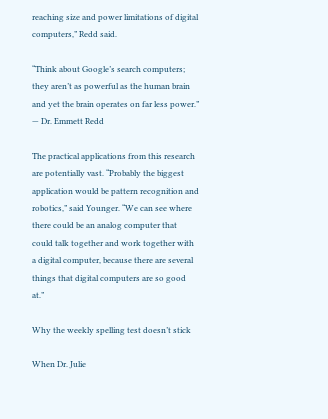reaching size and power limitations of digital computers,” Redd said.

“Think about Google’s search computers; they aren’t as powerful as the human brain and yet the brain operates on far less power.” — Dr. Emmett Redd

The practical applications from this research are potentially vast. “Probably the biggest application would be pattern recognition and robotics,” said Younger. “We can see where there could be an analog computer that could talk together and work together with a digital computer, because there are several things that digital computers are so good at.”

Why the weekly spelling test doesn’t stick

When Dr. Julie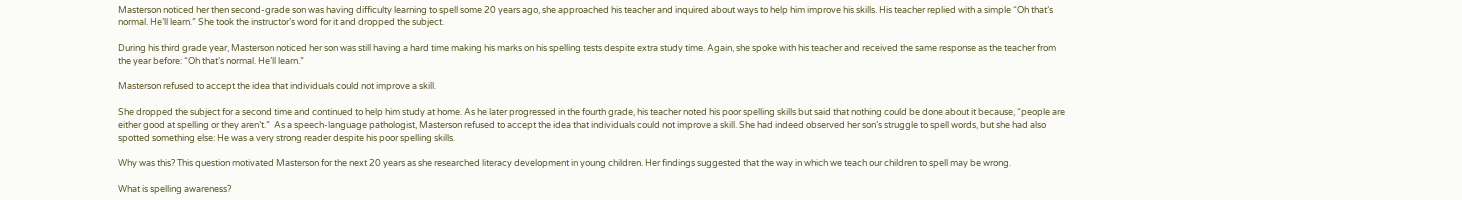Masterson noticed her then second-grade son was having difficulty learning to spell some 20 years ago, she approached his teacher and inquired about ways to help him improve his skills. His teacher replied with a simple “Oh that’s normal. He’ll learn.” She took the instructor’s word for it and dropped the subject.

During his third grade year, Masterson noticed her son was still having a hard time making his marks on his spelling tests despite extra study time. Again, she spoke with his teacher and received the same response as the teacher from the year before: “Oh that’s normal. He’ll learn.”

Masterson refused to accept the idea that individuals could not improve a skill.

She dropped the subject for a second time and continued to help him study at home. As he later progressed in the fourth grade, his teacher noted his poor spelling skills but said that nothing could be done about it because, “people are either good at spelling or they aren’t.”  As a speech-language pathologist, Masterson refused to accept the idea that individuals could not improve a skill. She had indeed observed her son’s struggle to spell words, but she had also spotted something else: He was a very strong reader despite his poor spelling skills.

Why was this? This question motivated Masterson for the next 20 years as she researched literacy development in young children. Her findings suggested that the way in which we teach our children to spell may be wrong.

What is spelling awareness?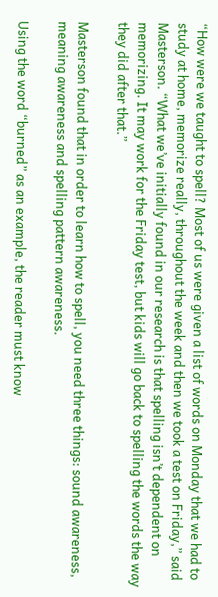“How were we taught to spell? Most of us were given a list of words on Monday that we had to study at home, memorize really, throughout the week and then we took a test on Friday,” said Masterson. “What we’ve initially found in our research is that spelling isn’t dependent on memorizing. It may work for the Friday test, but kids will go back to spelling the words the way they did after that.”

Masterson found that in order to learn how to spell, you need three things: sound awareness, meaning awareness and spelling pattern awareness.

Using the word “burned” as an example, the reader must know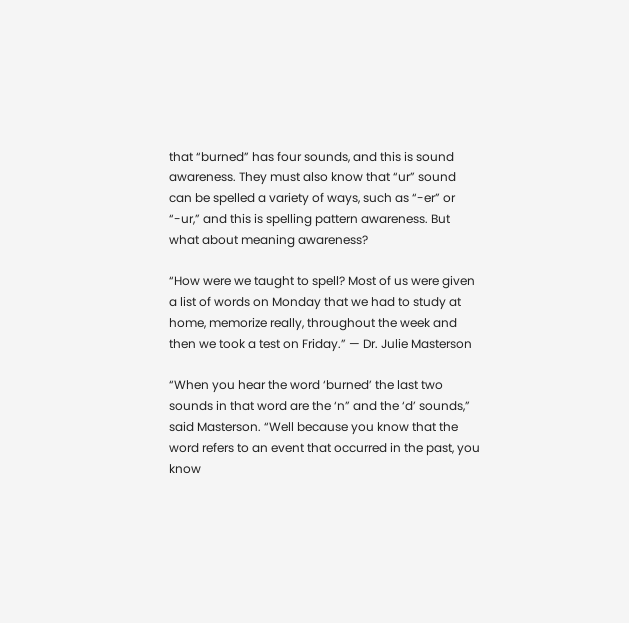that “burned” has four sounds, and this is sound awareness. They must also know that “ur” sound can be spelled a variety of ways, such as “-er” or “-ur,” and this is spelling pattern awareness. But what about meaning awareness?

“How were we taught to spell? Most of us were given a list of words on Monday that we had to study at home, memorize really, throughout the week and then we took a test on Friday.” — Dr. Julie Masterson

“When you hear the word ‘burned’ the last two sounds in that word are the ‘n” and the ‘d’ sounds,” said Masterson. “Well because you know that the word refers to an event that occurred in the past, you know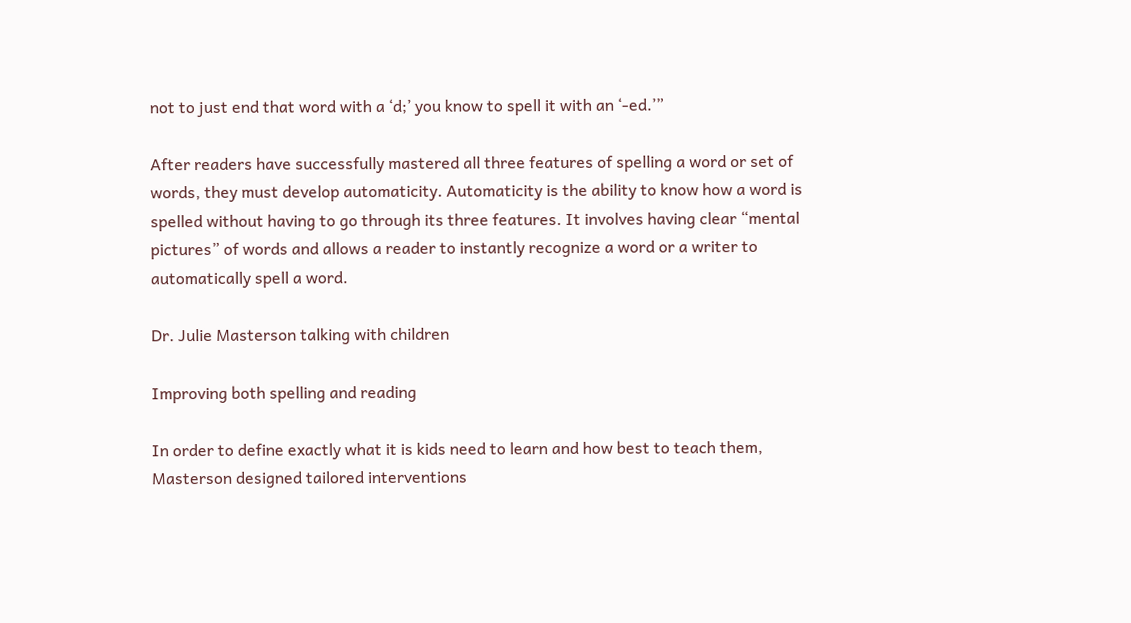not to just end that word with a ‘d;’ you know to spell it with an ‘-ed.’”

After readers have successfully mastered all three features of spelling a word or set of words, they must develop automaticity. Automaticity is the ability to know how a word is spelled without having to go through its three features. It involves having clear “mental pictures” of words and allows a reader to instantly recognize a word or a writer to automatically spell a word.

Dr. Julie Masterson talking with children

Improving both spelling and reading

In order to define exactly what it is kids need to learn and how best to teach them, Masterson designed tailored interventions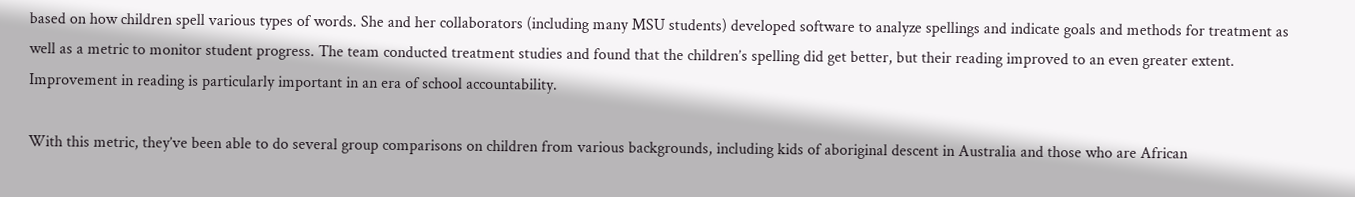based on how children spell various types of words. She and her collaborators (including many MSU students) developed software to analyze spellings and indicate goals and methods for treatment as well as a metric to monitor student progress. The team conducted treatment studies and found that the children’s spelling did get better, but their reading improved to an even greater extent. Improvement in reading is particularly important in an era of school accountability.

With this metric, they’ve been able to do several group comparisons on children from various backgrounds, including kids of aboriginal descent in Australia and those who are African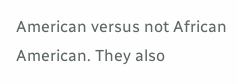American versus not African American. They also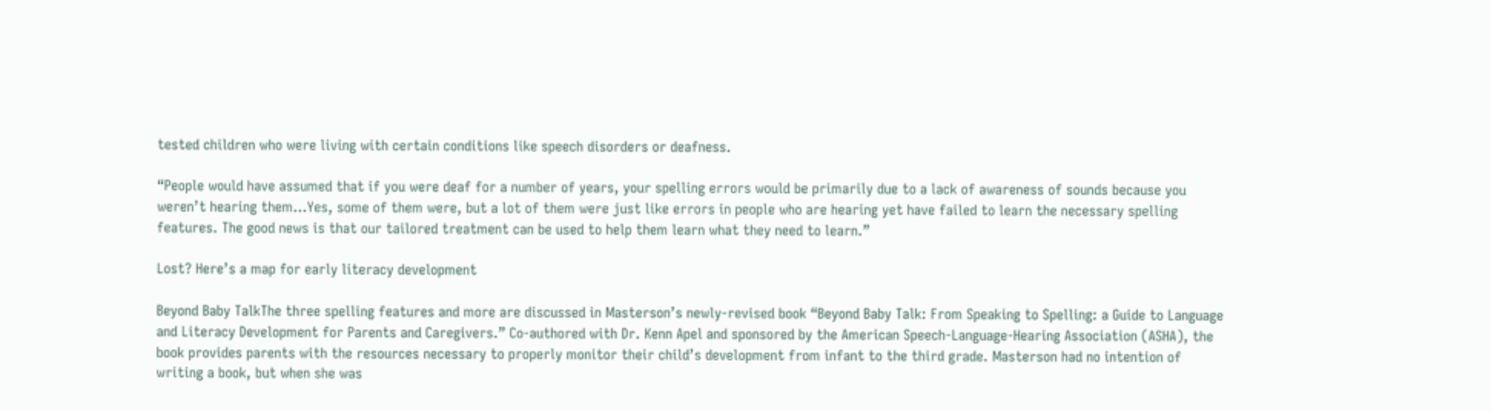tested children who were living with certain conditions like speech disorders or deafness.

“People would have assumed that if you were deaf for a number of years, your spelling errors would be primarily due to a lack of awareness of sounds because you weren’t hearing them…Yes, some of them were, but a lot of them were just like errors in people who are hearing yet have failed to learn the necessary spelling features. The good news is that our tailored treatment can be used to help them learn what they need to learn.”

Lost? Here’s a map for early literacy development

Beyond Baby TalkThe three spelling features and more are discussed in Masterson’s newly-revised book “Beyond Baby Talk: From Speaking to Spelling: a Guide to Language and Literacy Development for Parents and Caregivers.” Co-authored with Dr. Kenn Apel and sponsored by the American Speech-Language-Hearing Association (ASHA), the book provides parents with the resources necessary to properly monitor their child’s development from infant to the third grade. Masterson had no intention of writing a book, but when she was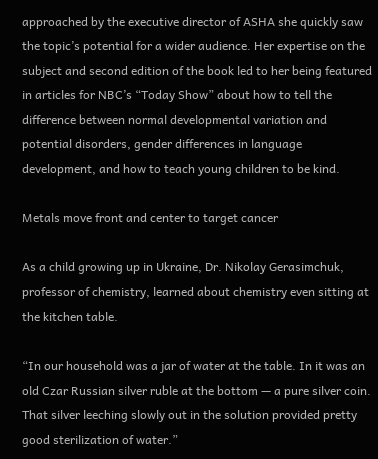approached by the executive director of ASHA she quickly saw the topic’s potential for a wider audience. Her expertise on the subject and second edition of the book led to her being featured in articles for NBC’s “Today Show” about how to tell the difference between normal developmental variation and potential disorders, gender differences in language development, and how to teach young children to be kind.

Metals move front and center to target cancer

As a child growing up in Ukraine, Dr. Nikolay Gerasimchuk, professor of chemistry, learned about chemistry even sitting at the kitchen table.

“In our household was a jar of water at the table. In it was an old Czar Russian silver ruble at the bottom — a pure silver coin. That silver leeching slowly out in the solution provided pretty good sterilization of water.”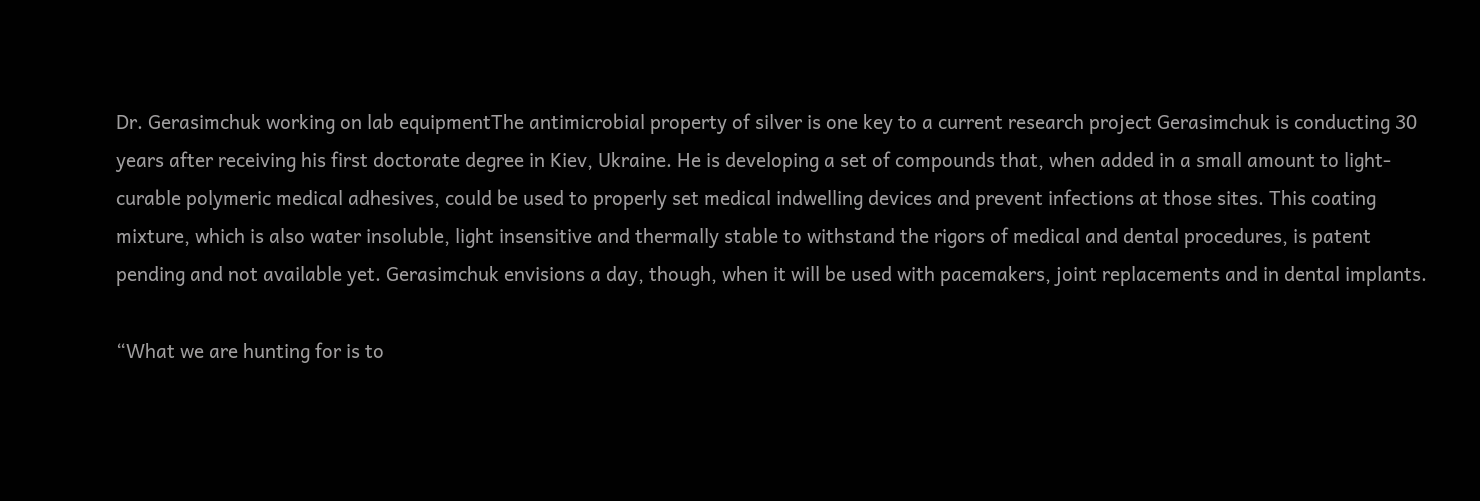Dr. Gerasimchuk working on lab equipmentThe antimicrobial property of silver is one key to a current research project Gerasimchuk is conducting 30 years after receiving his first doctorate degree in Kiev, Ukraine. He is developing a set of compounds that, when added in a small amount to light-curable polymeric medical adhesives, could be used to properly set medical indwelling devices and prevent infections at those sites. This coating mixture, which is also water insoluble, light insensitive and thermally stable to withstand the rigors of medical and dental procedures, is patent pending and not available yet. Gerasimchuk envisions a day, though, when it will be used with pacemakers, joint replacements and in dental implants.

“What we are hunting for is to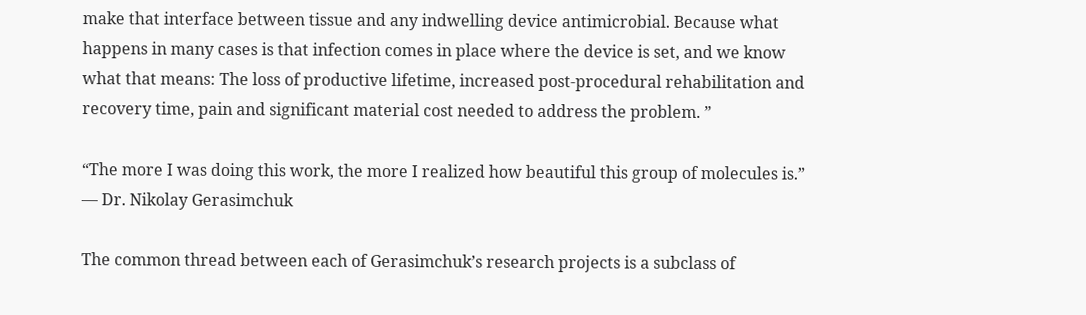make that interface between tissue and any indwelling device antimicrobial. Because what happens in many cases is that infection comes in place where the device is set, and we know what that means: The loss of productive lifetime, increased post-procedural rehabilitation and recovery time, pain and significant material cost needed to address the problem. ”

“The more I was doing this work, the more I realized how beautiful this group of molecules is.” — Dr. Nikolay Gerasimchuk

The common thread between each of Gerasimchuk’s research projects is a subclass of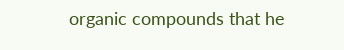organic compounds that he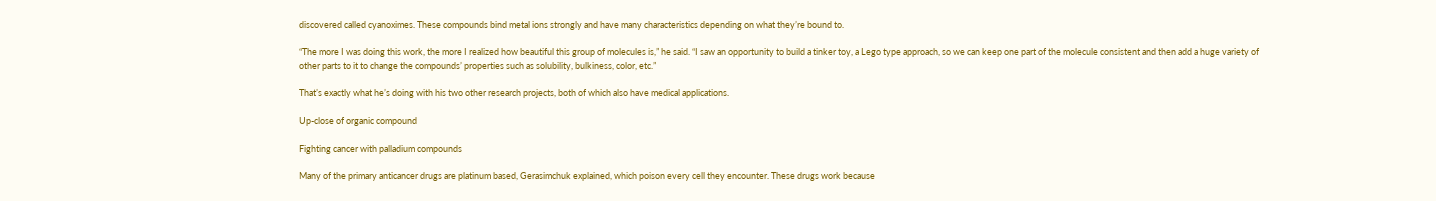discovered called cyanoximes. These compounds bind metal ions strongly and have many characteristics depending on what they’re bound to.

“The more I was doing this work, the more I realized how beautiful this group of molecules is,” he said. “I saw an opportunity to build a tinker toy, a Lego type approach, so we can keep one part of the molecule consistent and then add a huge variety of other parts to it to change the compounds’ properties such as solubility, bulkiness, color, etc.”

That’s exactly what he’s doing with his two other research projects, both of which also have medical applications.

Up-close of organic compound

Fighting cancer with palladium compounds

Many of the primary anticancer drugs are platinum based, Gerasimchuk explained, which poison every cell they encounter. These drugs work because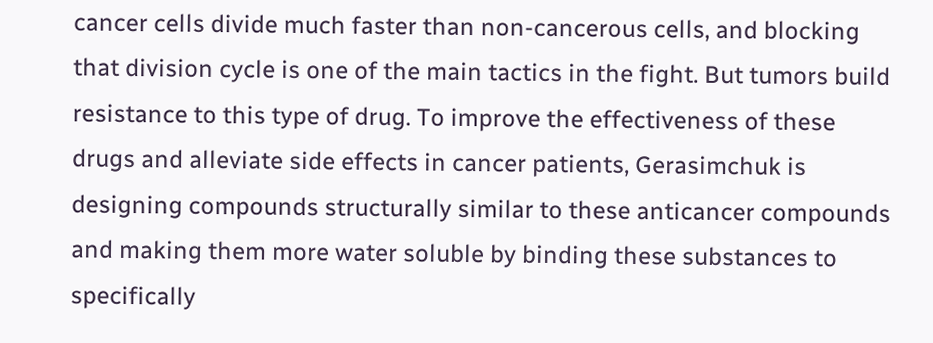cancer cells divide much faster than non-cancerous cells, and blocking that division cycle is one of the main tactics in the fight. But tumors build resistance to this type of drug. To improve the effectiveness of these drugs and alleviate side effects in cancer patients, Gerasimchuk is designing compounds structurally similar to these anticancer compounds and making them more water soluble by binding these substances to specifically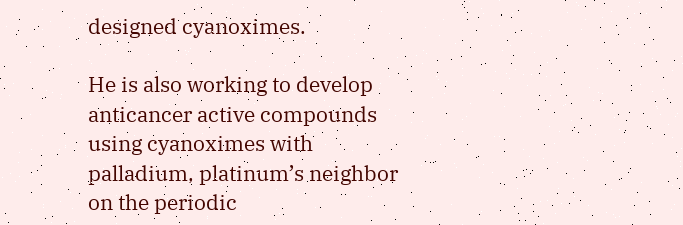designed cyanoximes.

He is also working to develop anticancer active compounds using cyanoximes with palladium, platinum’s neighbor on the periodic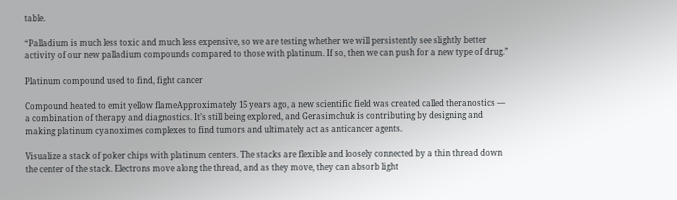table.

“Palladium is much less toxic and much less expensive, so we are testing whether we will persistently see slightly better activity of our new palladium compounds compared to those with platinum. If so, then we can push for a new type of drug.”

Platinum compound used to find, fight cancer

Compound heated to emit yellow flameApproximately 15 years ago, a new scientific field was created called theranostics — a combination of therapy and diagnostics. It’s still being explored, and Gerasimchuk is contributing by designing and making platinum cyanoximes complexes to find tumors and ultimately act as anticancer agents.

Visualize a stack of poker chips with platinum centers. The stacks are flexible and loosely connected by a thin thread down the center of the stack. Electrons move along the thread, and as they move, they can absorb light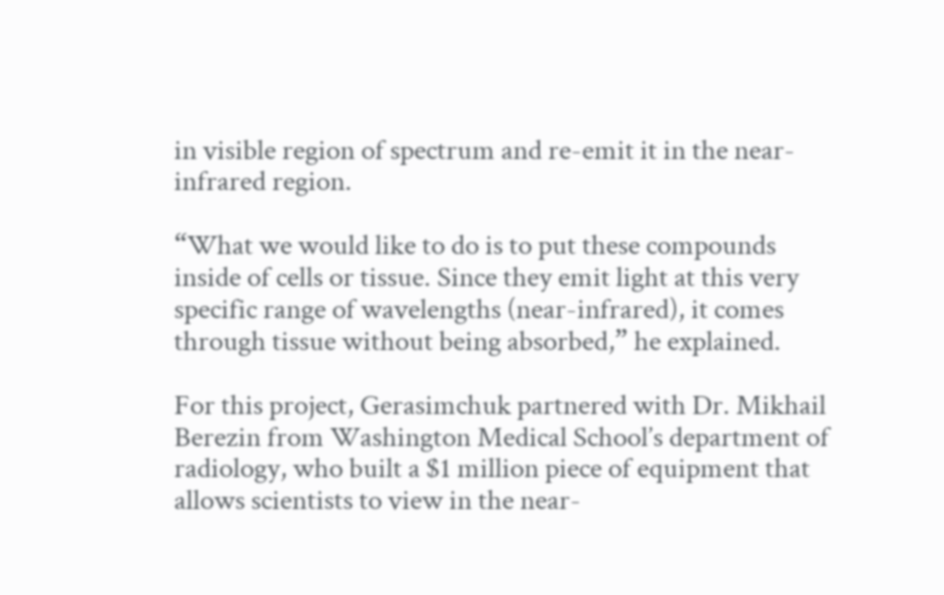in visible region of spectrum and re-emit it in the near-infrared region.

“What we would like to do is to put these compounds inside of cells or tissue. Since they emit light at this very specific range of wavelengths (near-infrared), it comes through tissue without being absorbed,” he explained.

For this project, Gerasimchuk partnered with Dr. Mikhail Berezin from Washington Medical School’s department of radiology, who built a $1 million piece of equipment that allows scientists to view in the near-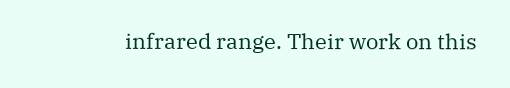infrared range. Their work on this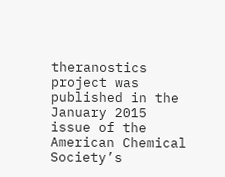theranostics project was published in the January 2015 issue of the American Chemical Society’s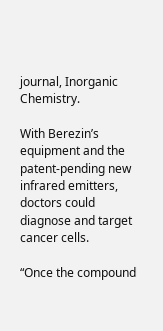journal, Inorganic Chemistry.

With Berezin’s equipment and the patent-pending new infrared emitters, doctors could diagnose and target cancer cells.

“Once the compound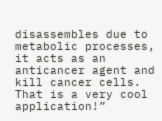disassembles due to metabolic processes, it acts as an anticancer agent and kill cancer cells. That is a very cool application!”